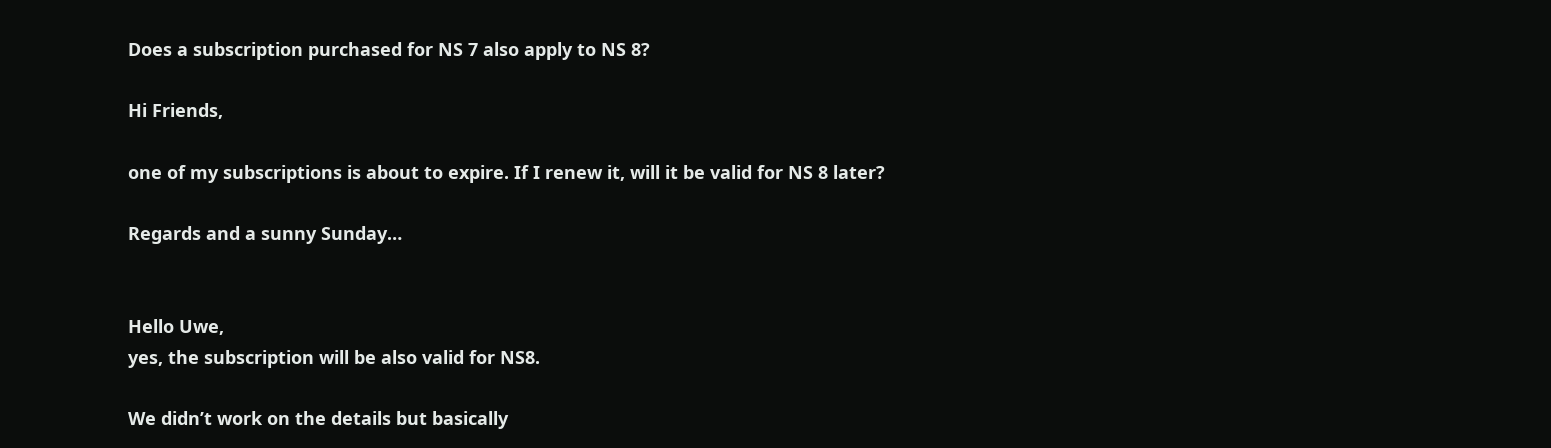Does a subscription purchased for NS 7 also apply to NS 8?

Hi Friends,

one of my subscriptions is about to expire. If I renew it, will it be valid for NS 8 later?

Regards and a sunny Sunday…


Hello Uwe,
yes, the subscription will be also valid for NS8.

We didn’t work on the details but basically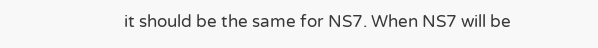it should be the same for NS7. When NS7 will be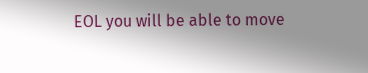EOL you will be able to move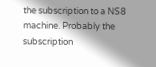the subscription to a NS8 machine. Probably the subscription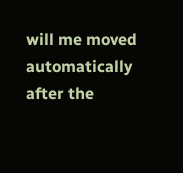will me moved automatically after the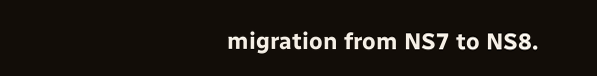migration from NS7 to NS8.